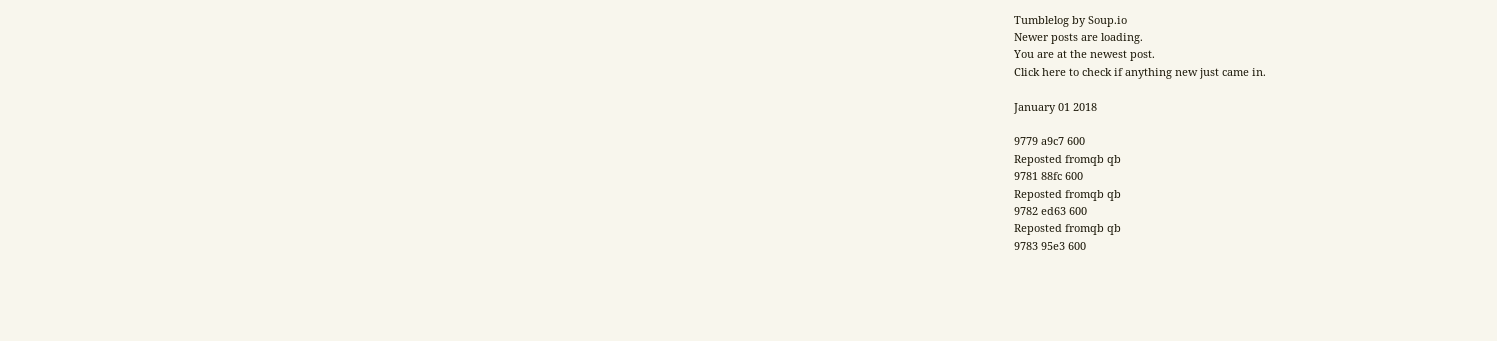Tumblelog by Soup.io
Newer posts are loading.
You are at the newest post.
Click here to check if anything new just came in.

January 01 2018

9779 a9c7 600
Reposted fromqb qb
9781 88fc 600
Reposted fromqb qb
9782 ed63 600
Reposted fromqb qb
9783 95e3 600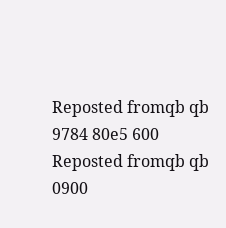Reposted fromqb qb
9784 80e5 600
Reposted fromqb qb
0900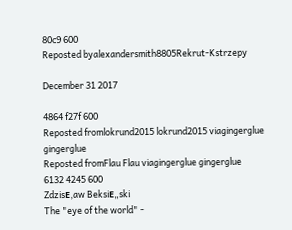80c9 600
Reposted byalexandersmith8805Rekrut-Kstrzepy

December 31 2017

4864 f27f 600
Reposted fromlokrund2015 lokrund2015 viagingerglue gingerglue
Reposted fromFlau Flau viagingerglue gingerglue
6132 4245 600
ZdzisΕ‚aw BeksiΕ„ski
The "eye of the world" -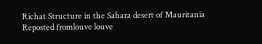Richat Structure in the Sahara desert of Mauritania
Reposted fromlouve louve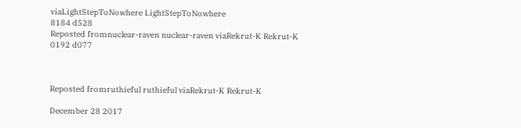viaLightStepToNowhere LightStepToNowhere
8184 d528
Reposted fromnuclear-raven nuclear-raven viaRekrut-K Rekrut-K
0192 d077



Reposted fromruthieful ruthieful viaRekrut-K Rekrut-K

December 28 2017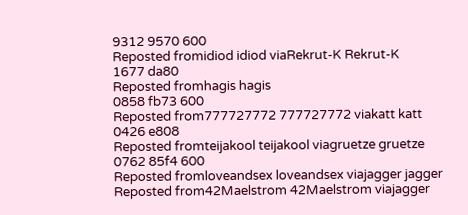9312 9570 600
Reposted fromidiod idiod viaRekrut-K Rekrut-K
1677 da80
Reposted fromhagis hagis
0858 fb73 600
Reposted from777727772 777727772 viakatt katt
0426 e808
Reposted fromteijakool teijakool viagruetze gruetze
0762 85f4 600
Reposted fromloveandsex loveandsex viajagger jagger
Reposted from42Maelstrom 42Maelstrom viajagger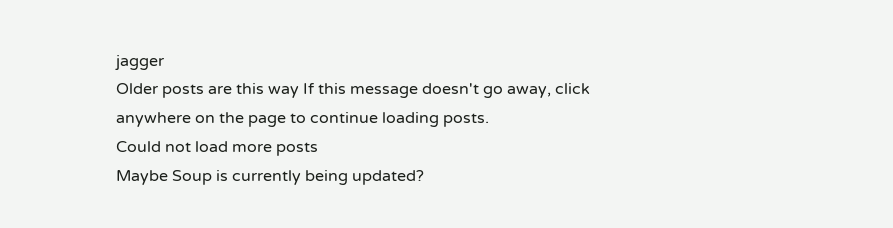jagger
Older posts are this way If this message doesn't go away, click anywhere on the page to continue loading posts.
Could not load more posts
Maybe Soup is currently being updated?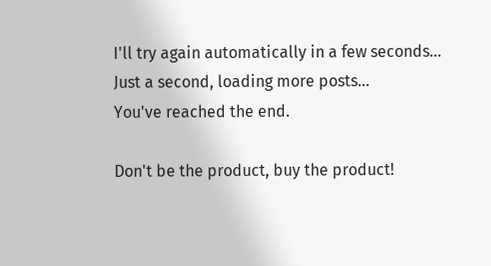I'll try again automatically in a few seconds...
Just a second, loading more posts...
You've reached the end.

Don't be the product, buy the product!